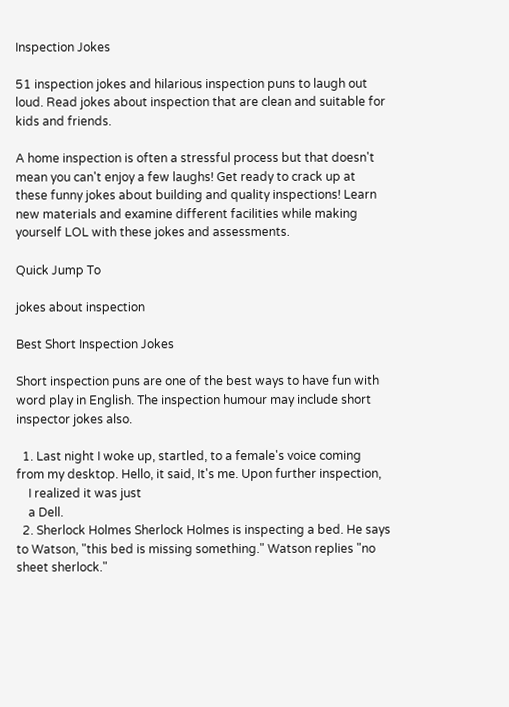Inspection Jokes

51 inspection jokes and hilarious inspection puns to laugh out loud. Read jokes about inspection that are clean and suitable for kids and friends.

A home inspection is often a stressful process but that doesn't mean you can't enjoy a few laughs! Get ready to crack up at these funny jokes about building and quality inspections! Learn new materials and examine different facilities while making yourself LOL with these jokes and assessments.

Quick Jump To

jokes about inspection

Best Short Inspection Jokes

Short inspection puns are one of the best ways to have fun with word play in English. The inspection humour may include short inspector jokes also.

  1. Last night I woke up, startled, to a female's voice coming from my desktop. Hello, it said, It's me. Upon further inspection,
    I realized it was just
    a Dell.
  2. Sherlock Holmes Sherlock Holmes is inspecting a bed. He says to Watson, "this bed is missing something." Watson replies "no sheet sherlock."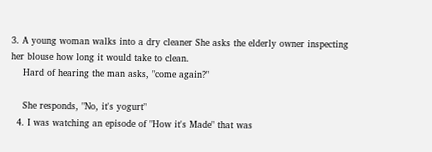3. A young woman walks into a dry cleaner She asks the elderly owner inspecting her blouse how long it would take to clean.
    Hard of hearing the man asks, "come again?"

    She responds, "No, it's yogurt"
  4. I was watching an episode of "How it's Made" that was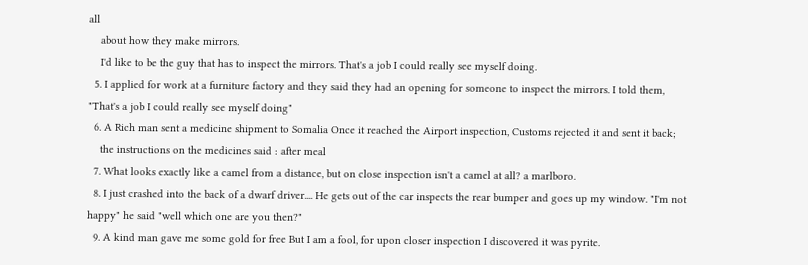all
    about how they make mirrors.
    I'd like to be the guy that has to inspect the mirrors. That's a job I could really see myself doing.
  5. I applied for work at a furniture factory and they said they had an opening for someone to inspect the mirrors. I told them, "That's a job I could really see myself doing"
  6. A Rich man sent a medicine shipment to Somalia Once it reached the Airport inspection, Customs rejected it and sent it back;
    the instructions on the medicines said : after meal
  7. What looks exactly like a camel from a distance, but on close inspection isn't a camel at all? a marlboro.
  8. I just crashed into the back of a dwarf driver.... He gets out of the car inspects the rear bumper and goes up my window. "I'm not happy" he said "well which one are you then?"
  9. A kind man gave me some gold for free But I am a fool, for upon closer inspection I discovered it was pyrite.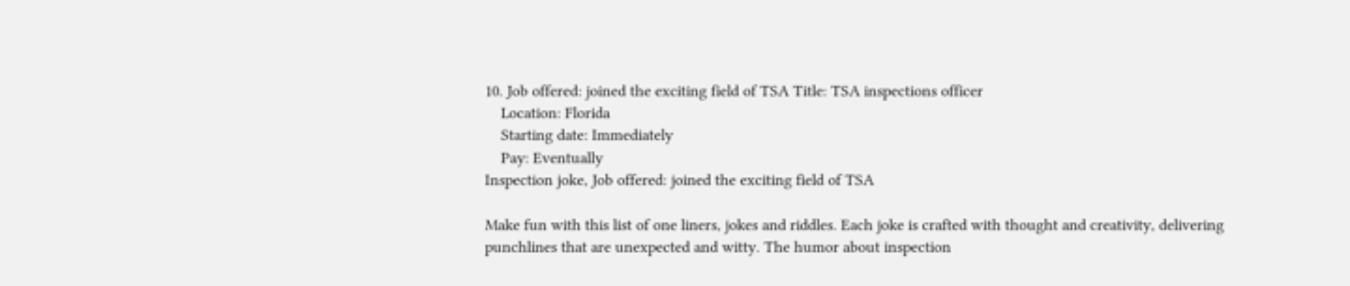10. Job offered: joined the exciting field of TSA Title: TSA inspections officer
    Location: Florida
    Starting date: Immediately
    Pay: Eventually
Inspection joke, Job offered: joined the exciting field of TSA

Make fun with this list of one liners, jokes and riddles. Each joke is crafted with thought and creativity, delivering punchlines that are unexpected and witty. The humor about inspection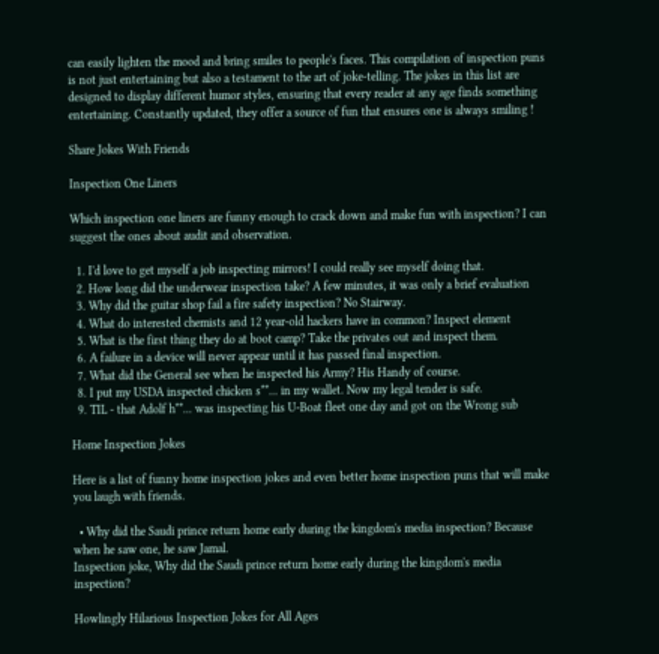can easily lighten the mood and bring smiles to people's faces. This compilation of inspection puns is not just entertaining but also a testament to the art of joke-telling. The jokes in this list are designed to display different humor styles, ensuring that every reader at any age finds something entertaining. Constantly updated, they offer a source of fun that ensures one is always smiling !

Share Jokes With Friends

Inspection One Liners

Which inspection one liners are funny enough to crack down and make fun with inspection? I can suggest the ones about audit and observation.

  1. I'd love to get myself a job inspecting mirrors! I could really see myself doing that.
  2. How long did the underwear inspection take? A few minutes, it was only a brief evaluation
  3. Why did the guitar shop fail a fire safety inspection? No Stairway.
  4. What do interested chemists and 12 year-old hackers have in common? Inspect element
  5. What is the first thing they do at boot camp? Take the privates out and inspect them.
  6. A failure in a device will never appear until it has passed final inspection.
  7. What did the General see when he inspected his Army? His Handy of course.
  8. I put my USDA inspected chicken s**... in my wallet. Now my legal tender is safe.
  9. TIL - that Adolf h**... was inspecting his U-Boat fleet one day and got on the Wrong sub

Home Inspection Jokes

Here is a list of funny home inspection jokes and even better home inspection puns that will make you laugh with friends.

  • Why did the Saudi prince return home early during the kingdom's media inspection? Because when he saw one, he saw Jamal.
Inspection joke, Why did the Saudi prince return home early during the kingdom's media inspection?

Howlingly Hilarious Inspection Jokes for All Ages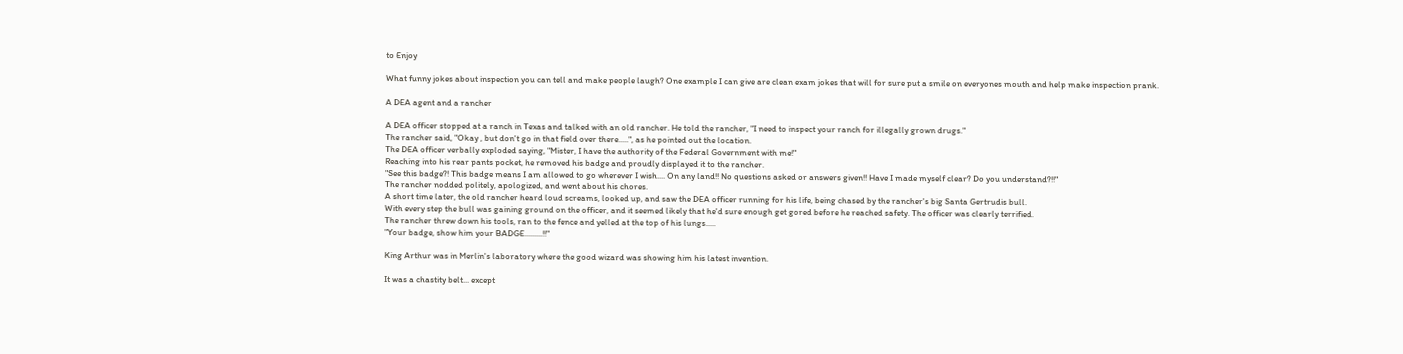to Enjoy

What funny jokes about inspection you can tell and make people laugh? One example I can give are clean exam jokes that will for sure put a smile on everyones mouth and help make inspection prank.

A DEA agent and a rancher

A DEA officer stopped at a ranch in Texas and talked with an old rancher. He told the rancher, "I need to inspect your ranch for illegally grown drugs."
The rancher said, "Okay , but don't go in that field over there.....", as he pointed out the location.
The DEA officer verbally exploded saying, "Mister, I have the authority of the Federal Government with me!"
Reaching into his rear pants pocket, he removed his badge and proudly displayed it to the rancher.
"See this badge?! This badge means I am allowed to go wherever I wish.... On any land!! No questions asked or answers given!! Have I made myself clear? Do you understand?!!"
The rancher nodded politely, apologized, and went about his chores.
A short time later, the old rancher heard loud screams, looked up, and saw the DEA officer running for his life, being chased by the rancher's big Santa Gertrudis bull.
With every step the bull was gaining ground on the officer, and it seemed likely that he'd sure enough get gored before he reached safety. The officer was clearly terrified.
The rancher threw down his tools, ran to the fence and yelled at the top of his lungs.....
"Your badge, show him your BADGE.........!!"

King Arthur was in Merlin's laboratory where the good wizard was showing him his latest invention.

It was a chastity belt... except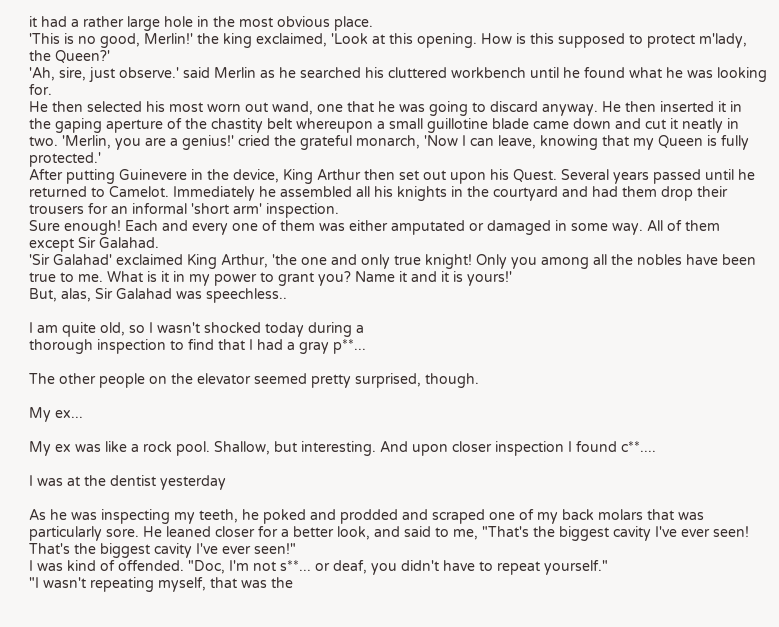it had a rather large hole in the most obvious place.
'This is no good, Merlin!' the king exclaimed, 'Look at this opening. How is this supposed to protect m'lady, the Queen?'
'Ah, sire, just observe.' said Merlin as he searched his cluttered workbench until he found what he was looking for.
He then selected his most worn out wand, one that he was going to discard anyway. He then inserted it in the gaping aperture of the chastity belt whereupon a small guillotine blade came down and cut it neatly in two. 'Merlin, you are a genius!' cried the grateful monarch, 'Now I can leave, knowing that my Queen is fully protected.'
After putting Guinevere in the device, King Arthur then set out upon his Quest. Several years passed until he returned to Camelot. Immediately he assembled all his knights in the courtyard and had them drop their trousers for an informal 'short arm' inspection.
Sure enough! Each and every one of them was either amputated or damaged in some way. All of them except Sir Galahad.
'Sir Galahad' exclaimed King Arthur, 'the one and only true knight! Only you among all the nobles have been true to me. What is it in my power to grant you? Name it and it is yours!'
But, alas, Sir Galahad was speechless..

I am quite old, so I wasn't shocked today during a
thorough inspection to find that I had a gray p**...

The other people on the elevator seemed pretty surprised, though.

My ex...

My ex was like a rock pool. Shallow, but interesting. And upon closer inspection I found c**....

I was at the dentist yesterday

As he was inspecting my teeth, he poked and prodded and scraped one of my back molars that was particularly sore. He leaned closer for a better look, and said to me, "That's the biggest cavity I've ever seen! That's the biggest cavity I've ever seen!"
I was kind of offended. "Doc, I'm not s**... or deaf, you didn't have to repeat yourself."
"I wasn't repeating myself, that was the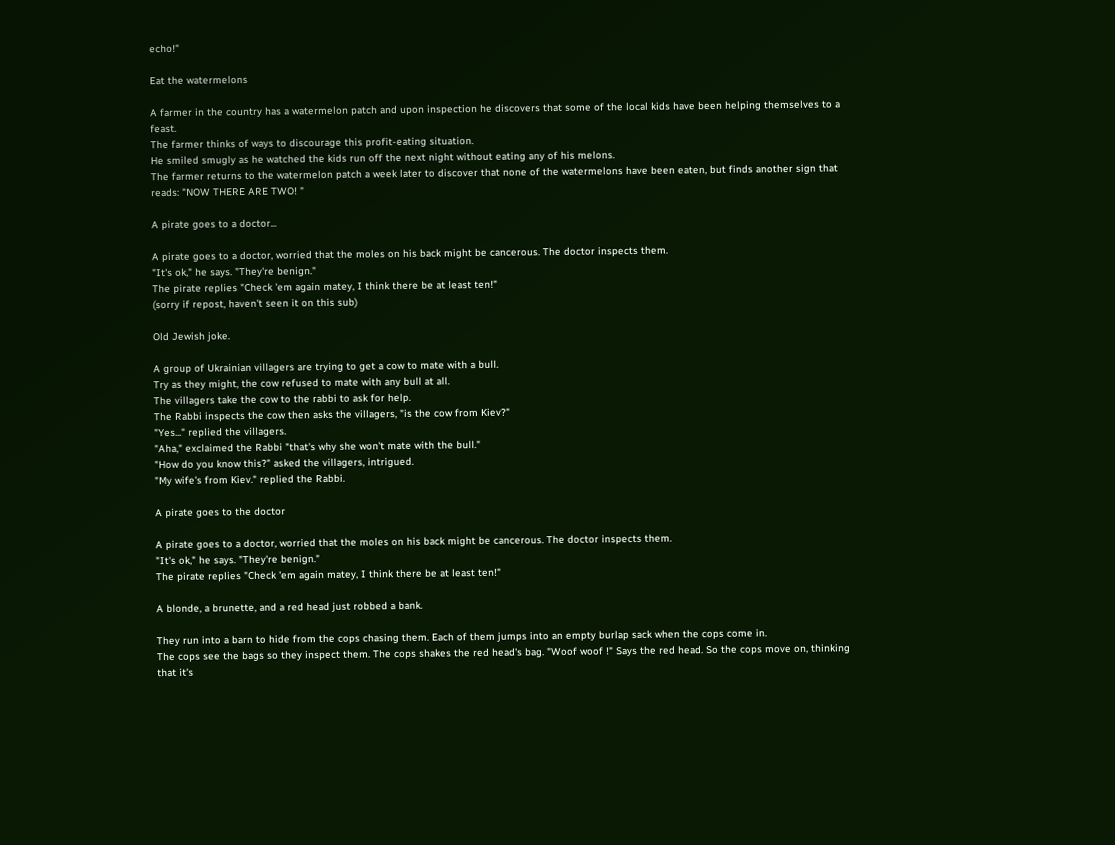echo!"

Eat the watermelons

A farmer in the country has a watermelon patch and upon inspection he discovers that some of the local kids have been helping themselves to a feast.
The farmer thinks of ways to discourage this profit-eating situation.
He smiled smugly as he watched the kids run off the next night without eating any of his melons.
The farmer returns to the watermelon patch a week later to discover that none of the watermelons have been eaten, but finds another sign that reads: "NOW THERE ARE TWO! "

A pirate goes to a doctor...

A pirate goes to a doctor, worried that the moles on his back might be cancerous. The doctor inspects them.
"It's ok," he says. "They're benign."
The pirate replies "Check 'em again matey, I think there be at least ten!"
(sorry if repost, haven't seen it on this sub)

Old Jewish joke.

A group of Ukrainian villagers are trying to get a cow to mate with a bull.
Try as they might, the cow refused to mate with any bull at all.
The villagers take the cow to the rabbi to ask for help.
The Rabbi inspects the cow then asks the villagers, "is the cow from Kiev?"
"Yes..." replied the villagers.
"Aha," exclaimed the Rabbi "that's why she won't mate with the bull."
"How do you know this?" asked the villagers, intrigued.
"My wife's from Kiev." replied the Rabbi.

A pirate goes to the doctor

A pirate goes to a doctor, worried that the moles on his back might be cancerous. The doctor inspects them.
"It's ok," he says. "They're benign."
The pirate replies "Check 'em again matey, I think there be at least ten!"

A blonde, a brunette, and a red head just robbed a bank.

They run into a barn to hide from the cops chasing them. Each of them jumps into an empty burlap sack when the cops come in.
The cops see the bags so they inspect them. The cops shakes the red head's bag. "Woof woof !" Says the red head. So the cops move on, thinking that it's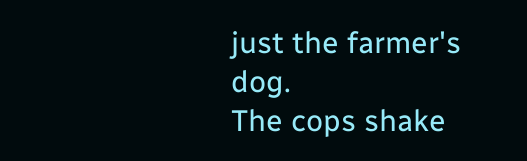just the farmer's dog.
The cops shake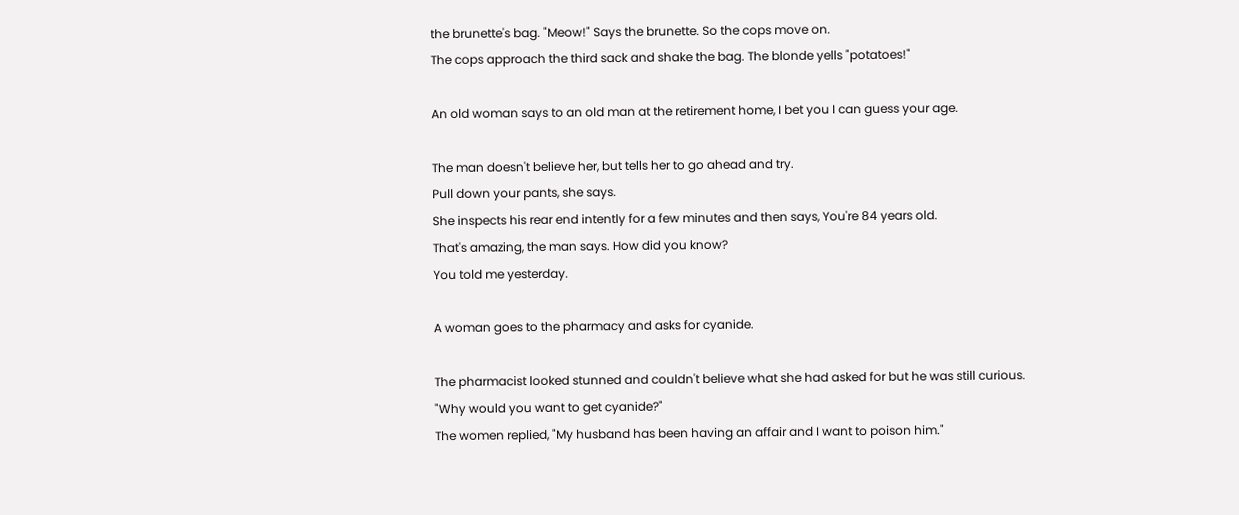the brunette's bag. "Meow!" Says the brunette. So the cops move on.
The cops approach the third sack and shake the bag. The blonde yells "potatoes!"

An old woman says to an old man at the retirement home, I bet you I can guess your age.

The man doesn't believe her, but tells her to go ahead and try.
Pull down your pants, she says.
She inspects his rear end intently for a few minutes and then says, You're 84 years old.
That's amazing, the man says. How did you know?
You told me yesterday.

A woman goes to the pharmacy and asks for cyanide.

The pharmacist looked stunned and couldn't believe what she had asked for but he was still curious.
"Why would you want to get cyanide?"
The women replied, "My husband has been having an affair and I want to poison him."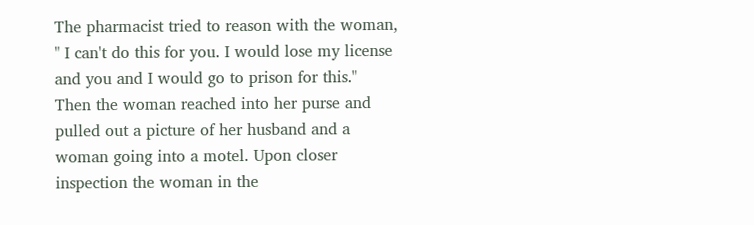The pharmacist tried to reason with the woman, " I can't do this for you. I would lose my license and you and I would go to prison for this."
Then the woman reached into her purse and pulled out a picture of her husband and a woman going into a motel. Upon closer inspection the woman in the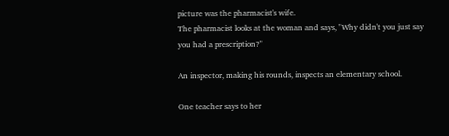picture was the pharmacist's wife.
The pharmacist looks at the woman and says, "Why didn't you just say you had a prescription?"

An inspector, making his rounds, inspects an elementary school.

One teacher says to her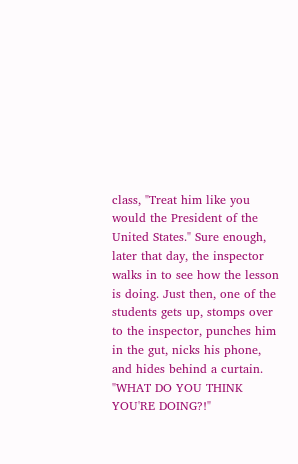class, "Treat him like you would the President of the United States." Sure enough, later that day, the inspector walks in to see how the lesson is doing. Just then, one of the students gets up, stomps over to the inspector, punches him in the gut, nicks his phone, and hides behind a curtain.
"WHAT DO YOU THINK YOU'RE DOING?!"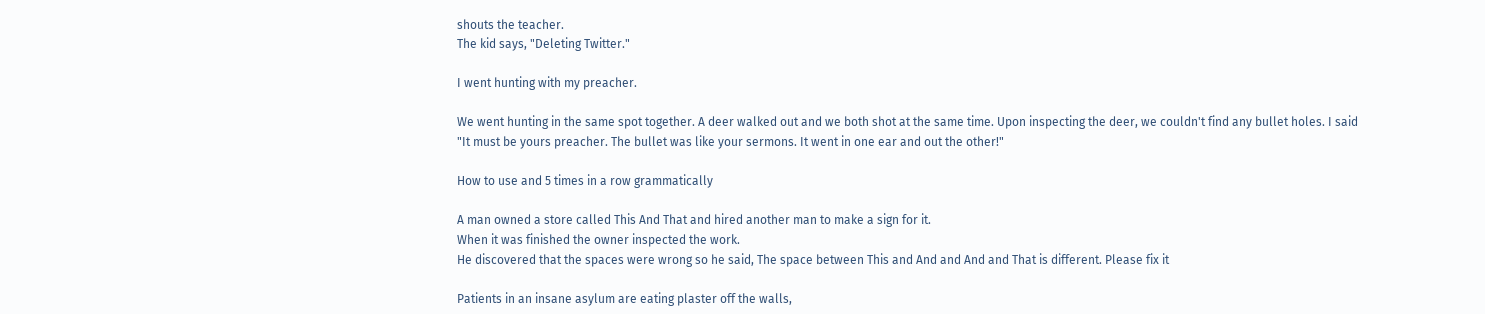shouts the teacher.
The kid says, "Deleting Twitter."

I went hunting with my preacher.

We went hunting in the same spot together. A deer walked out and we both shot at the same time. Upon inspecting the deer, we couldn't find any bullet holes. I said "It must be yours preacher. The bullet was like your sermons. It went in one ear and out the other!"

How to use and 5 times in a row grammatically

A man owned a store called This And That and hired another man to make a sign for it.
When it was finished the owner inspected the work.
He discovered that the spaces were wrong so he said, The space between This and And and And and That is different. Please fix it

Patients in an insane asylum are eating plaster off the walls,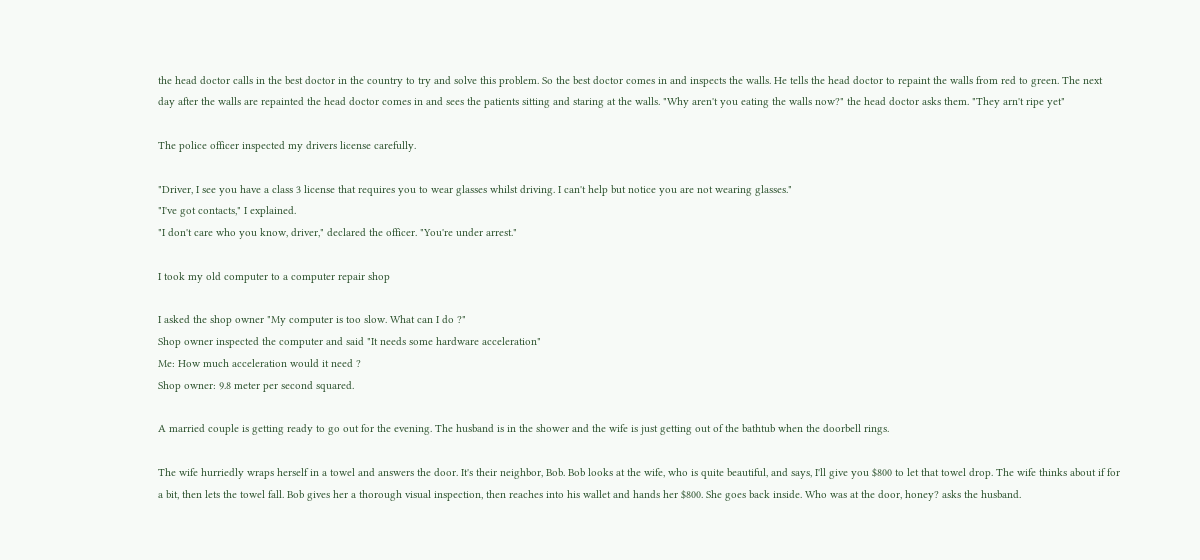the head doctor calls in the best doctor in the country to try and solve this problem. So the best doctor comes in and inspects the walls. He tells the head doctor to repaint the walls from red to green. The next day after the walls are repainted the head doctor comes in and sees the patients sitting and staring at the walls. "Why aren't you eating the walls now?" the head doctor asks them. "They arn't ripe yet"

The police officer inspected my drivers license carefully.

"Driver, I see you have a class 3 license that requires you to wear glasses whilst driving. I can't help but notice you are not wearing glasses."
"I've got contacts," I explained.
"I don't care who you know, driver," declared the officer. "You're under arrest."

I took my old computer to a computer repair shop

I asked the shop owner "My computer is too slow. What can I do ?"
Shop owner inspected the computer and said "It needs some hardware acceleration"
Me: How much acceleration would it need ?
Shop owner: 9.8 meter per second squared.

A married couple is getting ready to go out for the evening. The husband is in the shower and the wife is just getting out of the bathtub when the doorbell rings.

The wife hurriedly wraps herself in a towel and answers the door. It's their neighbor, Bob. Bob looks at the wife, who is quite beautiful, and says, I'll give you $800 to let that towel drop. The wife thinks about if for a bit, then lets the towel fall. Bob gives her a thorough visual inspection, then reaches into his wallet and hands her $800. She goes back inside. Who was at the door, honey? asks the husband.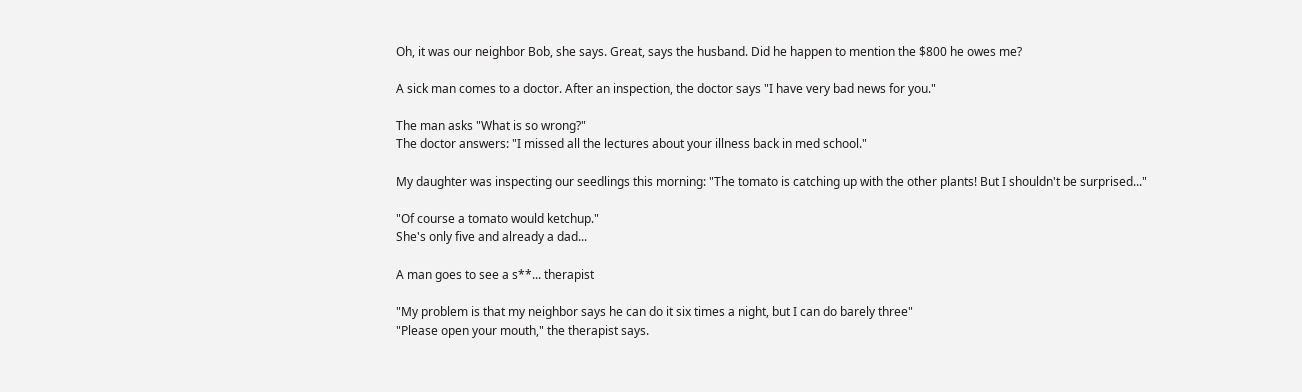Oh, it was our neighbor Bob, she says. Great, says the husband. Did he happen to mention the $800 he owes me?

A sick man comes to a doctor. After an inspection, the doctor says "I have very bad news for you."

The man asks "What is so wrong?"
The doctor answers: "I missed all the lectures about your illness back in med school."

My daughter was inspecting our seedlings this morning: "The tomato is catching up with the other plants! But I shouldn't be surprised..."

"Of course a tomato would ketchup."
She's only five and already a dad...

A man goes to see a s**... therapist

"My problem is that my neighbor says he can do it six times a night, but I can do barely three"
"Please open your mouth," the therapist says.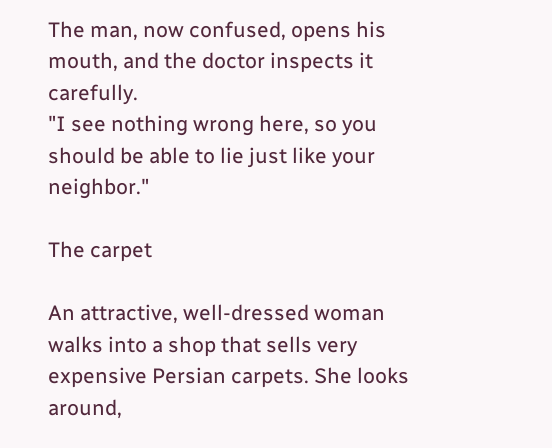The man, now confused, opens his mouth, and the doctor inspects it carefully.
"I see nothing wrong here, so you should be able to lie just like your neighbor."

The carpet

An attractive, well-dressed woman walks into a shop that sells very expensive Persian carpets. She looks around,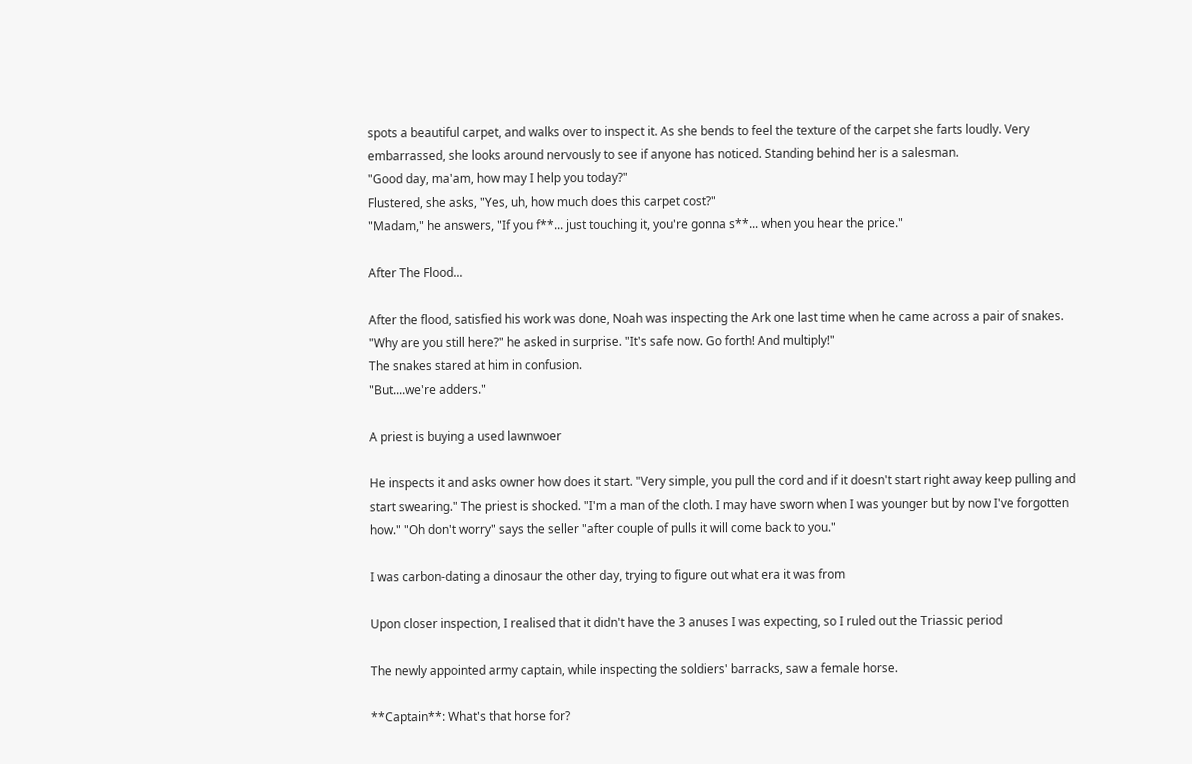spots a beautiful carpet, and walks over to inspect it. As she bends to feel the texture of the carpet she farts loudly. Very embarrassed, she looks around nervously to see if anyone has noticed. Standing behind her is a salesman.
"Good day, ma'am, how may I help you today?"
Flustered, she asks, "Yes, uh, how much does this carpet cost?"
"Madam," he answers, "If you f**... just touching it, you're gonna s**... when you hear the price."

After The Flood...

After the flood, satisfied his work was done, Noah was inspecting the Ark one last time when he came across a pair of snakes.
"Why are you still here?" he asked in surprise. "It's safe now. Go forth! And multiply!"
The snakes stared at him in confusion.
"But....we're adders."

A priest is buying a used lawnwoer

He inspects it and asks owner how does it start. "Very simple, you pull the cord and if it doesn't start right away keep pulling and start swearing." The priest is shocked. "I'm a man of the cloth. I may have sworn when I was younger but by now I've forgotten how." "Oh don't worry" says the seller "after couple of pulls it will come back to you."

I was carbon-dating a dinosaur the other day, trying to figure out what era it was from

Upon closer inspection, I realised that it didn't have the 3 anuses I was expecting, so I ruled out the Triassic period

The newly appointed army captain, while inspecting the soldiers' barracks, saw a female horse.

**Captain**: What's that horse for?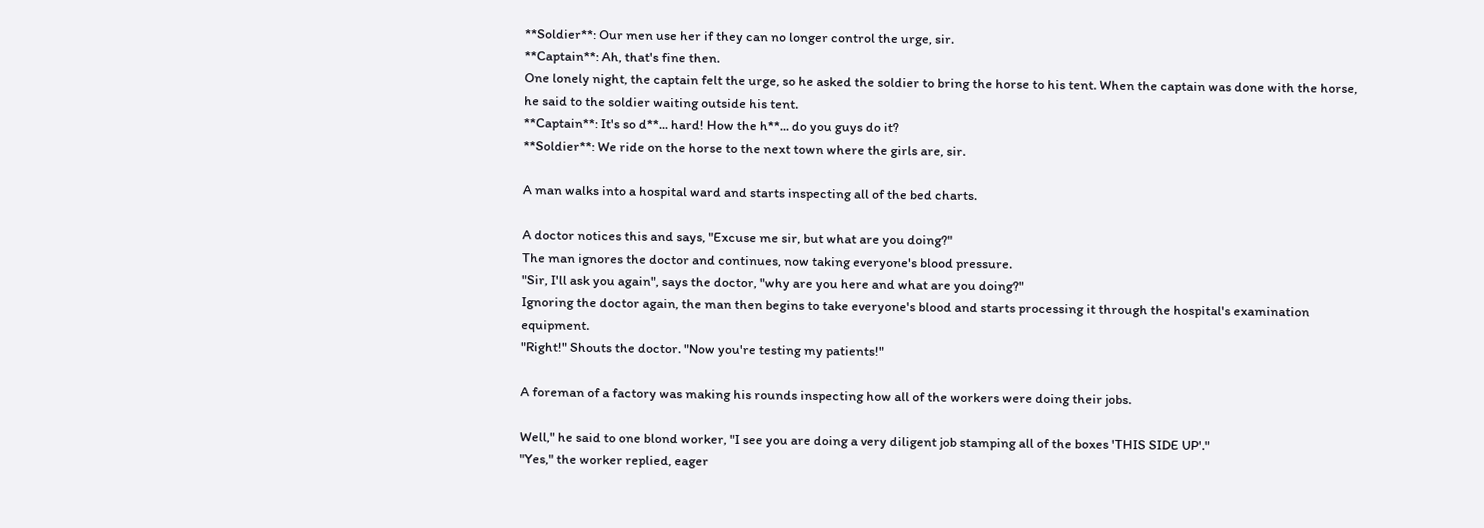**Soldier**: Our men use her if they can no longer control the urge, sir.
**Captain**: Ah, that's fine then.
One lonely night, the captain felt the urge, so he asked the soldier to bring the horse to his tent. When the captain was done with the horse, he said to the soldier waiting outside his tent.
**Captain**: It's so d**... hard! How the h**... do you guys do it?
**Soldier**: We ride on the horse to the next town where the girls are, sir.

A man walks into a hospital ward and starts inspecting all of the bed charts.

A doctor notices this and says, "Excuse me sir, but what are you doing?"
The man ignores the doctor and continues, now taking everyone's blood pressure.
"Sir, I'll ask you again", says the doctor, "why are you here and what are you doing?"
Ignoring the doctor again, the man then begins to take everyone's blood and starts processing it through the hospital's examination equipment.
"Right!" Shouts the doctor. "Now you're testing my patients!"

A foreman of a factory was making his rounds inspecting how all of the workers were doing their jobs.

Well," he said to one blond worker, "I see you are doing a very diligent job stamping all of the boxes 'THIS SIDE UP'."
"Yes," the worker replied, eager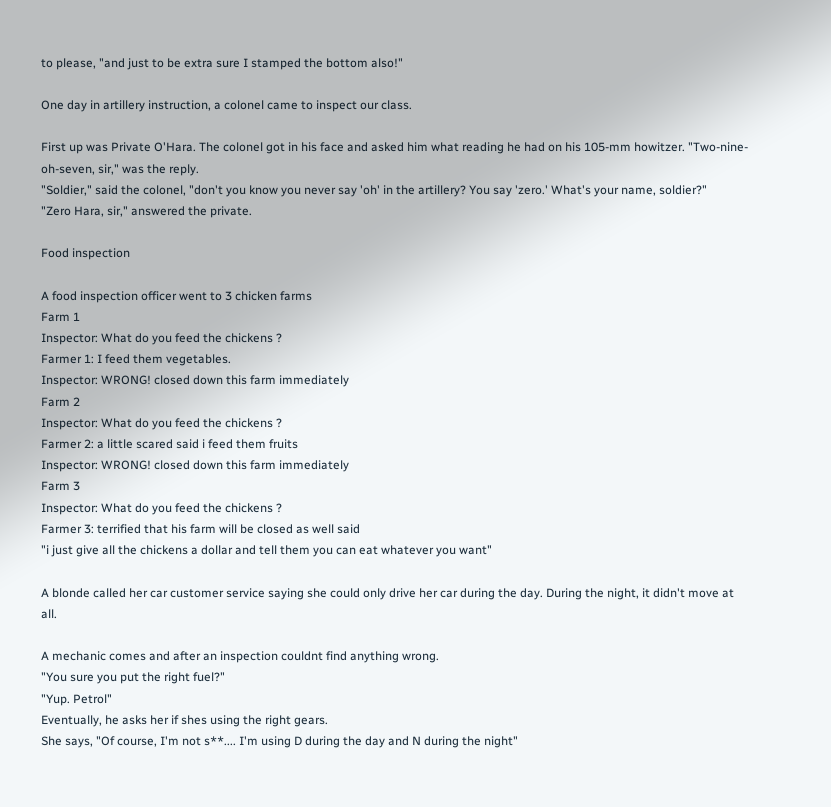to please, "and just to be extra sure I stamped the bottom also!"

One day in artillery instruction, a colonel came to inspect our class.

First up was Private O'Hara. The colonel got in his face and asked him what reading he had on his 105-mm howitzer. "Two-nine-oh-seven, sir," was the reply.
"Soldier," said the colonel, "don't you know you never say 'oh' in the artillery? You say 'zero.' What's your name, soldier?"
"Zero Hara, sir," answered the private.

Food inspection

A food inspection officer went to 3 chicken farms
Farm 1
Inspector: What do you feed the chickens ?
Farmer 1: I feed them vegetables.
Inspector: WRONG! closed down this farm immediately
Farm 2
Inspector: What do you feed the chickens ?
Farmer 2: a little scared said i feed them fruits
Inspector: WRONG! closed down this farm immediately
Farm 3
Inspector: What do you feed the chickens ?
Farmer 3: terrified that his farm will be closed as well said
"i just give all the chickens a dollar and tell them you can eat whatever you want"

A blonde called her car customer service saying she could only drive her car during the day. During the night, it didn't move at all.

A mechanic comes and after an inspection couldnt find anything wrong.
"You sure you put the right fuel?"
"Yup. Petrol"
Eventually, he asks her if shes using the right gears.
She says, "Of course, I'm not s**.... I'm using D during the day and N during the night"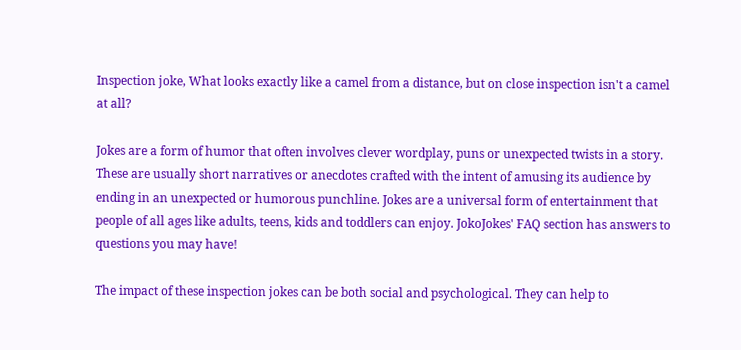Inspection joke, What looks exactly like a camel from a distance, but on close inspection isn't a camel at all?

Jokes are a form of humor that often involves clever wordplay, puns or unexpected twists in a story. These are usually short narratives or anecdotes crafted with the intent of amusing its audience by ending in an unexpected or humorous punchline. Jokes are a universal form of entertainment that people of all ages like adults, teens, kids and toddlers can enjoy. JokoJokes' FAQ section has answers to questions you may have!

The impact of these inspection jokes can be both social and psychological. They can help to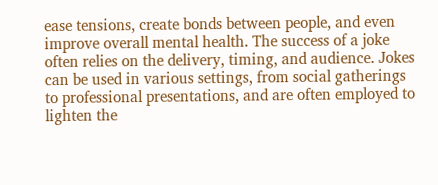ease tensions, create bonds between people, and even improve overall mental health. The success of a joke often relies on the delivery, timing, and audience. Jokes can be used in various settings, from social gatherings to professional presentations, and are often employed to lighten the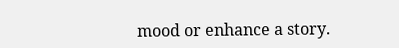mood or enhance a story.